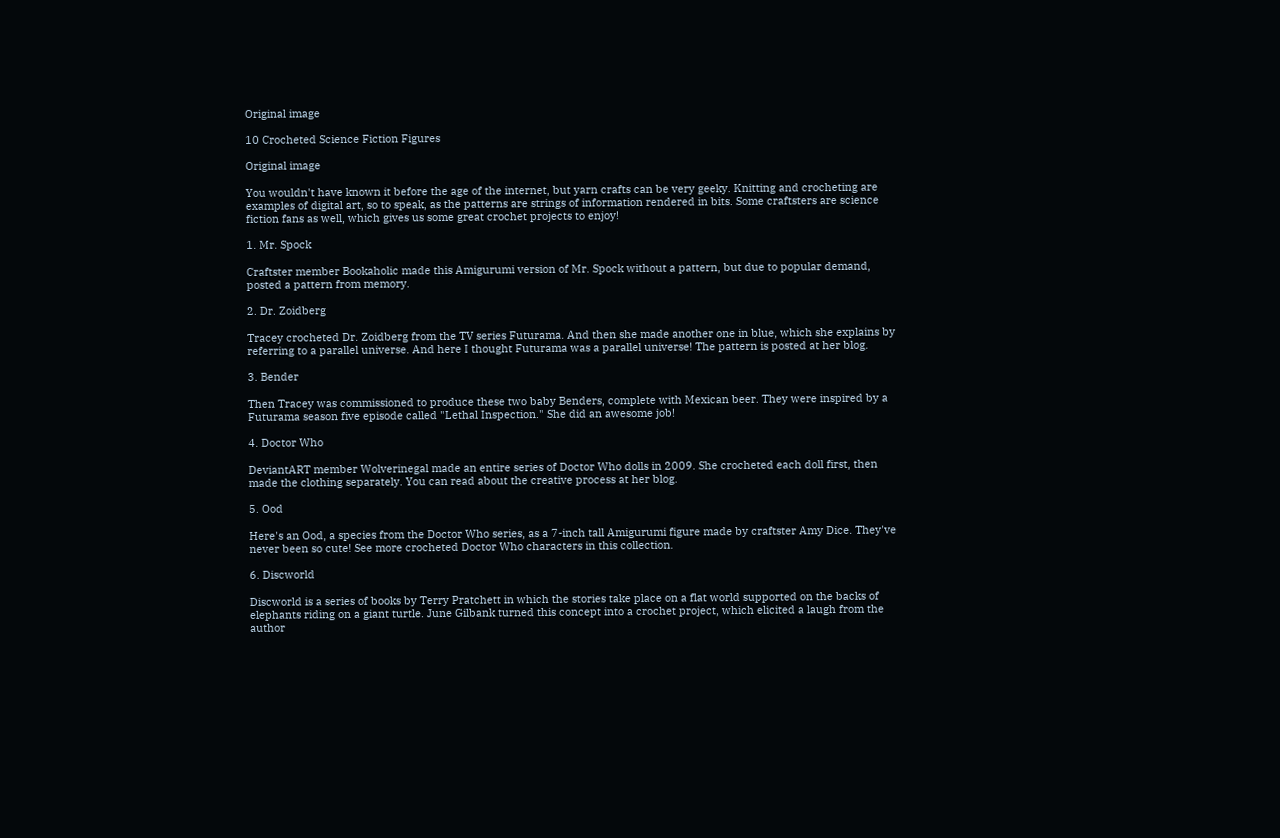Original image

10 Crocheted Science Fiction Figures

Original image

You wouldn't have known it before the age of the internet, but yarn crafts can be very geeky. Knitting and crocheting are examples of digital art, so to speak, as the patterns are strings of information rendered in bits. Some craftsters are science fiction fans as well, which gives us some great crochet projects to enjoy!

1. Mr. Spock

Craftster member Bookaholic made this Amigurumi version of Mr. Spock without a pattern, but due to popular demand, posted a pattern from memory.

2. Dr. Zoidberg

Tracey crocheted Dr. Zoidberg from the TV series Futurama. And then she made another one in blue, which she explains by referring to a parallel universe. And here I thought Futurama was a parallel universe! The pattern is posted at her blog.

3. Bender

Then Tracey was commissioned to produce these two baby Benders, complete with Mexican beer. They were inspired by a Futurama season five episode called "Lethal Inspection." She did an awesome job!

4. Doctor Who

DeviantART member Wolverinegal made an entire series of Doctor Who dolls in 2009. She crocheted each doll first, then made the clothing separately. You can read about the creative process at her blog.

5. Ood

Here's an Ood, a species from the Doctor Who series, as a 7-inch tall Amigurumi figure made by craftster Amy Dice. They've never been so cute! See more crocheted Doctor Who characters in this collection.

6. Discworld

Discworld is a series of books by Terry Pratchett in which the stories take place on a flat world supported on the backs of elephants riding on a giant turtle. June Gilbank turned this concept into a crochet project, which elicited a laugh from the author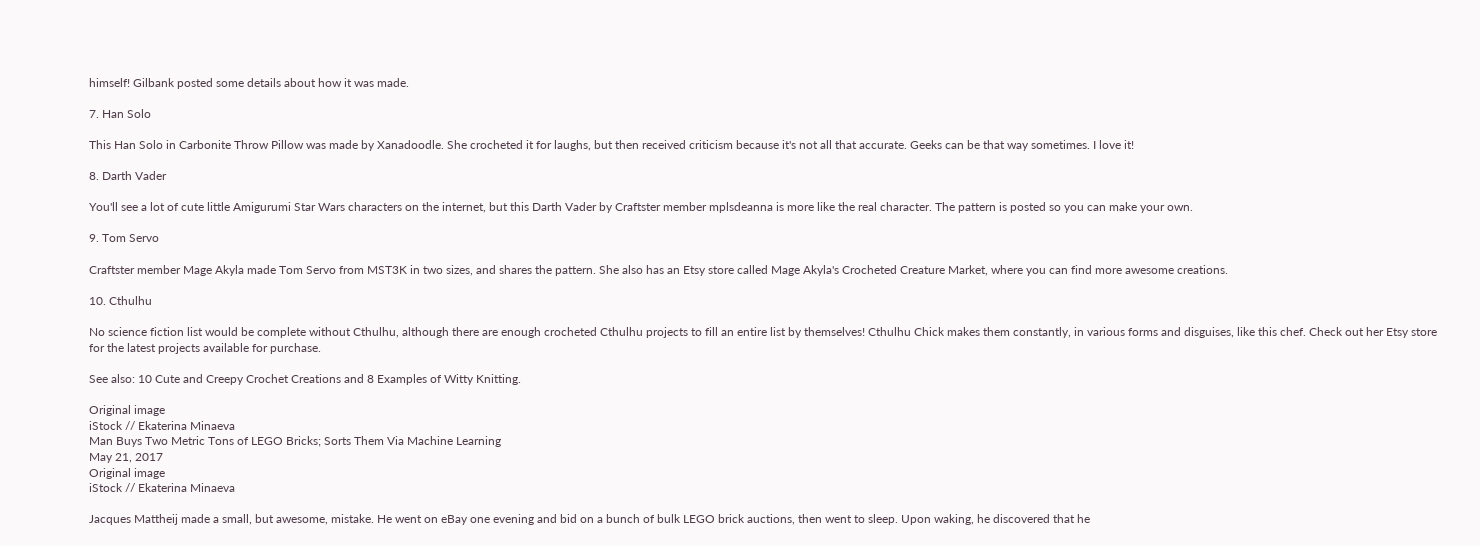himself! Gilbank posted some details about how it was made.

7. Han Solo

This Han Solo in Carbonite Throw Pillow was made by Xanadoodle. She crocheted it for laughs, but then received criticism because it's not all that accurate. Geeks can be that way sometimes. I love it!

8. Darth Vader

You'll see a lot of cute little Amigurumi Star Wars characters on the internet, but this Darth Vader by Craftster member mplsdeanna is more like the real character. The pattern is posted so you can make your own.

9. Tom Servo

Craftster member Mage Akyla made Tom Servo from MST3K in two sizes, and shares the pattern. She also has an Etsy store called Mage Akyla's Crocheted Creature Market, where you can find more awesome creations.

10. Cthulhu

No science fiction list would be complete without Cthulhu, although there are enough crocheted Cthulhu projects to fill an entire list by themselves! Cthulhu Chick makes them constantly, in various forms and disguises, like this chef. Check out her Etsy store for the latest projects available for purchase.

See also: 10 Cute and Creepy Crochet Creations and 8 Examples of Witty Knitting.

Original image
iStock // Ekaterina Minaeva
Man Buys Two Metric Tons of LEGO Bricks; Sorts Them Via Machine Learning
May 21, 2017
Original image
iStock // Ekaterina Minaeva

Jacques Mattheij made a small, but awesome, mistake. He went on eBay one evening and bid on a bunch of bulk LEGO brick auctions, then went to sleep. Upon waking, he discovered that he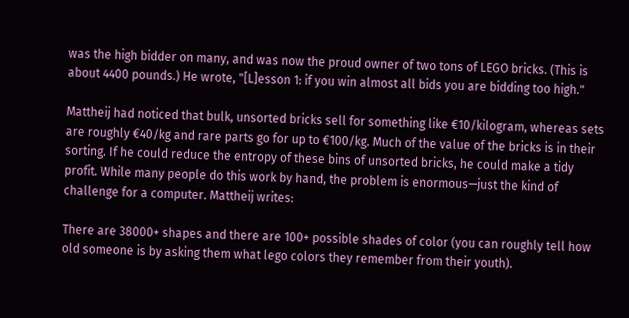was the high bidder on many, and was now the proud owner of two tons of LEGO bricks. (This is about 4400 pounds.) He wrote, "[L]esson 1: if you win almost all bids you are bidding too high."

Mattheij had noticed that bulk, unsorted bricks sell for something like €10/kilogram, whereas sets are roughly €40/kg and rare parts go for up to €100/kg. Much of the value of the bricks is in their sorting. If he could reduce the entropy of these bins of unsorted bricks, he could make a tidy profit. While many people do this work by hand, the problem is enormous—just the kind of challenge for a computer. Mattheij writes:

There are 38000+ shapes and there are 100+ possible shades of color (you can roughly tell how old someone is by asking them what lego colors they remember from their youth).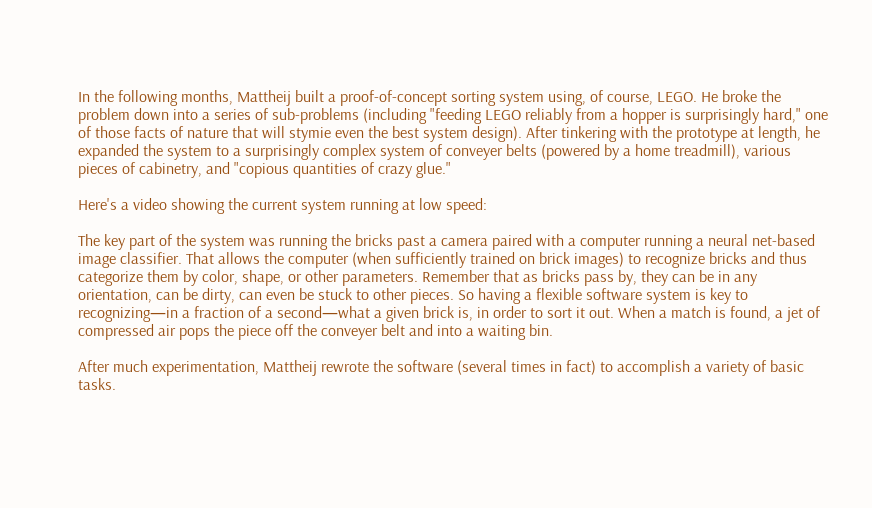In the following months, Mattheij built a proof-of-concept sorting system using, of course, LEGO. He broke the problem down into a series of sub-problems (including "feeding LEGO reliably from a hopper is surprisingly hard," one of those facts of nature that will stymie even the best system design). After tinkering with the prototype at length, he expanded the system to a surprisingly complex system of conveyer belts (powered by a home treadmill), various pieces of cabinetry, and "copious quantities of crazy glue."

Here's a video showing the current system running at low speed:

The key part of the system was running the bricks past a camera paired with a computer running a neural net-based image classifier. That allows the computer (when sufficiently trained on brick images) to recognize bricks and thus categorize them by color, shape, or other parameters. Remember that as bricks pass by, they can be in any orientation, can be dirty, can even be stuck to other pieces. So having a flexible software system is key to recognizing—in a fraction of a second—what a given brick is, in order to sort it out. When a match is found, a jet of compressed air pops the piece off the conveyer belt and into a waiting bin.

After much experimentation, Mattheij rewrote the software (several times in fact) to accomplish a variety of basic tasks.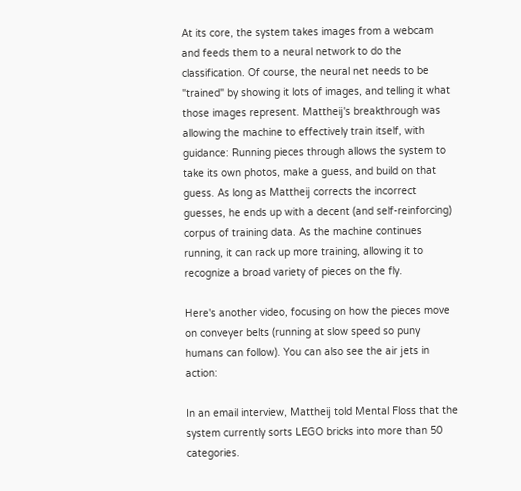At its core, the system takes images from a webcam and feeds them to a neural network to do the classification. Of course, the neural net needs to be "trained" by showing it lots of images, and telling it what those images represent. Mattheij's breakthrough was allowing the machine to effectively train itself, with guidance: Running pieces through allows the system to take its own photos, make a guess, and build on that guess. As long as Mattheij corrects the incorrect guesses, he ends up with a decent (and self-reinforcing) corpus of training data. As the machine continues running, it can rack up more training, allowing it to recognize a broad variety of pieces on the fly.

Here's another video, focusing on how the pieces move on conveyer belts (running at slow speed so puny humans can follow). You can also see the air jets in action:

In an email interview, Mattheij told Mental Floss that the system currently sorts LEGO bricks into more than 50 categories.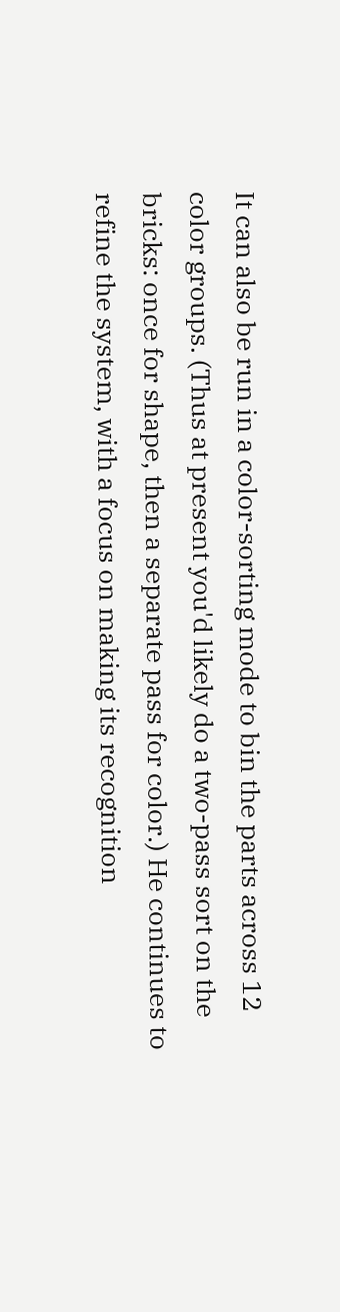It can also be run in a color-sorting mode to bin the parts across 12 color groups. (Thus at present you'd likely do a two-pass sort on the bricks: once for shape, then a separate pass for color.) He continues to refine the system, with a focus on making its recognition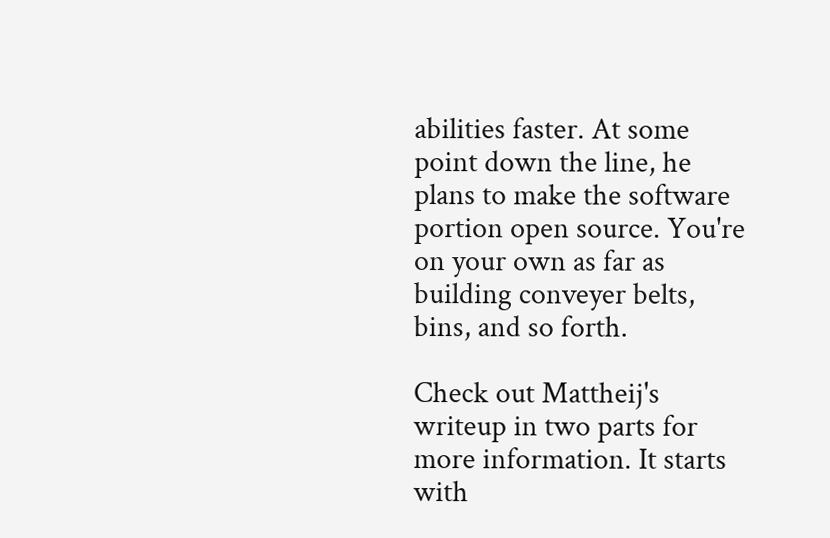abilities faster. At some point down the line, he plans to make the software portion open source. You're on your own as far as building conveyer belts, bins, and so forth.

Check out Mattheij's writeup in two parts for more information. It starts with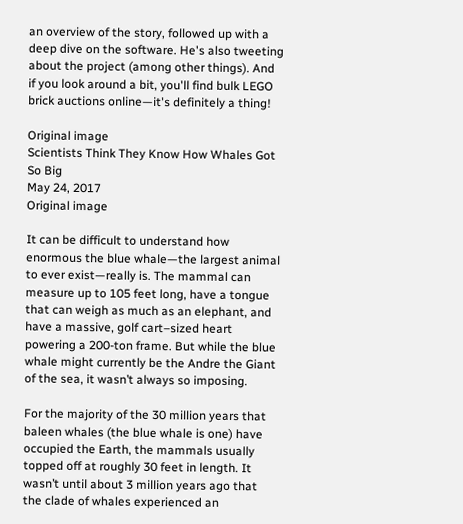an overview of the story, followed up with a deep dive on the software. He's also tweeting about the project (among other things). And if you look around a bit, you'll find bulk LEGO brick auctions online—it's definitely a thing!

Original image
Scientists Think They Know How Whales Got So Big
May 24, 2017
Original image

It can be difficult to understand how enormous the blue whale—the largest animal to ever exist—really is. The mammal can measure up to 105 feet long, have a tongue that can weigh as much as an elephant, and have a massive, golf cart–sized heart powering a 200-ton frame. But while the blue whale might currently be the Andre the Giant of the sea, it wasn’t always so imposing.

For the majority of the 30 million years that baleen whales (the blue whale is one) have occupied the Earth, the mammals usually topped off at roughly 30 feet in length. It wasn’t until about 3 million years ago that the clade of whales experienced an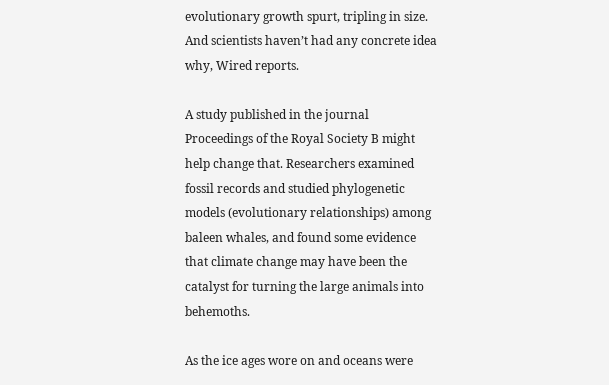evolutionary growth spurt, tripling in size. And scientists haven’t had any concrete idea why, Wired reports.

A study published in the journal Proceedings of the Royal Society B might help change that. Researchers examined fossil records and studied phylogenetic models (evolutionary relationships) among baleen whales, and found some evidence that climate change may have been the catalyst for turning the large animals into behemoths.

As the ice ages wore on and oceans were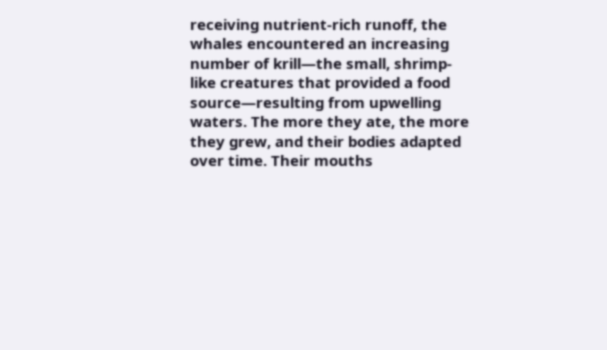receiving nutrient-rich runoff, the whales encountered an increasing number of krill—the small, shrimp-like creatures that provided a food source—resulting from upwelling waters. The more they ate, the more they grew, and their bodies adapted over time. Their mouths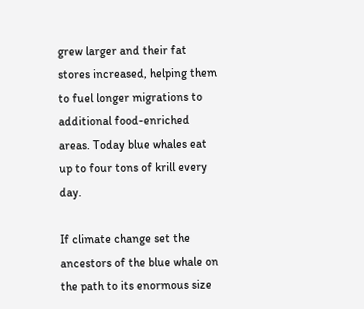grew larger and their fat stores increased, helping them to fuel longer migrations to additional food-enriched areas. Today blue whales eat up to four tons of krill every day.

If climate change set the ancestors of the blue whale on the path to its enormous size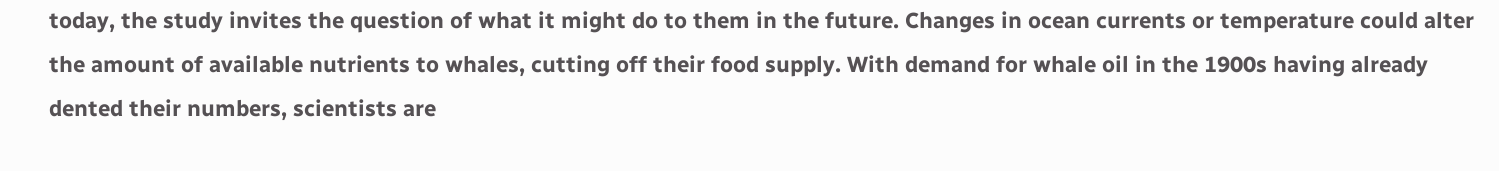today, the study invites the question of what it might do to them in the future. Changes in ocean currents or temperature could alter the amount of available nutrients to whales, cutting off their food supply. With demand for whale oil in the 1900s having already dented their numbers, scientists are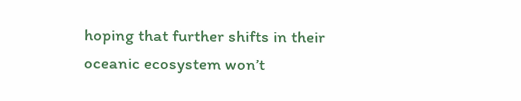hoping that further shifts in their oceanic ecosystem won’t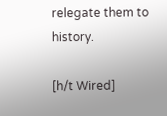relegate them to history.

[h/t Wired]